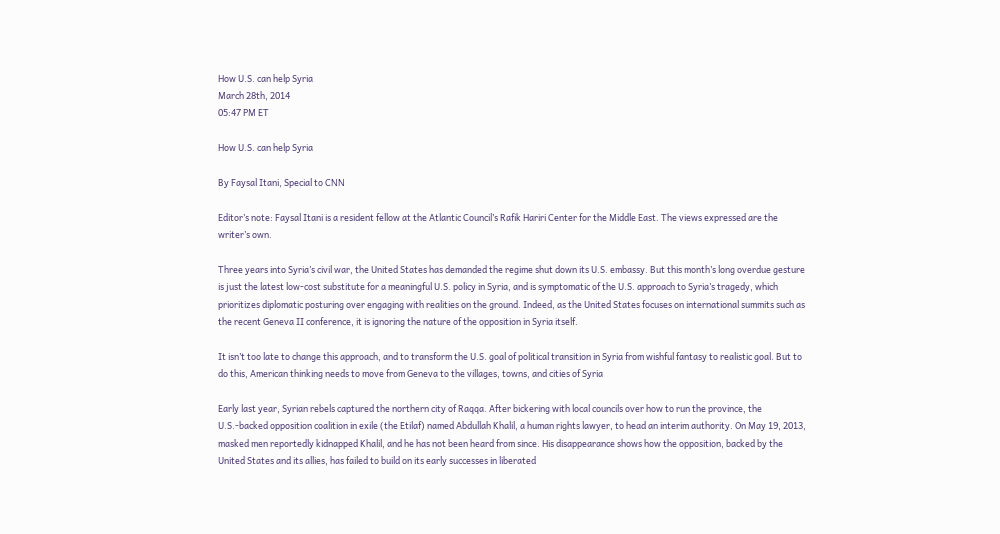How U.S. can help Syria
March 28th, 2014
05:47 PM ET

How U.S. can help Syria

By Faysal Itani, Special to CNN

Editor’s note: Faysal Itani is a resident fellow at the Atlantic Council’s Rafik Hariri Center for the Middle East. The views expressed are the writer’s own.

Three years into Syria’s civil war, the United States has demanded the regime shut down its U.S. embassy. But this month’s long overdue gesture is just the latest low-cost substitute for a meaningful U.S. policy in Syria, and is symptomatic of the U.S. approach to Syria’s tragedy, which prioritizes diplomatic posturing over engaging with realities on the ground. Indeed, as the United States focuses on international summits such as the recent Geneva II conference, it is ignoring the nature of the opposition in Syria itself.

It isn’t too late to change this approach, and to transform the U.S. goal of political transition in Syria from wishful fantasy to realistic goal. But to do this, American thinking needs to move from Geneva to the villages, towns, and cities of Syria

Early last year, Syrian rebels captured the northern city of Raqqa. After bickering with local councils over how to run the province, the U.S.-backed opposition coalition in exile (the Etilaf) named Abdullah Khalil, a human rights lawyer, to head an interim authority. On May 19, 2013, masked men reportedly kidnapped Khalil, and he has not been heard from since. His disappearance shows how the opposition, backed by the United States and its allies, has failed to build on its early successes in liberated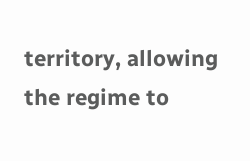territory, allowing the regime to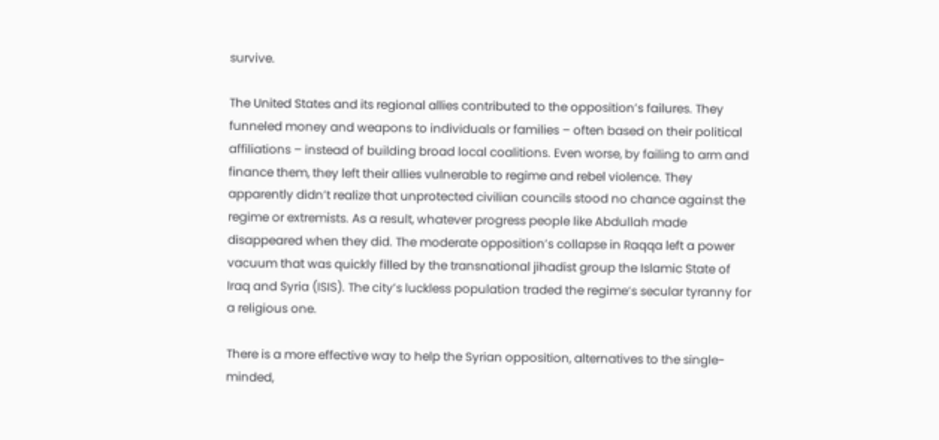survive.

The United States and its regional allies contributed to the opposition’s failures. They funneled money and weapons to individuals or families – often based on their political affiliations – instead of building broad local coalitions. Even worse, by failing to arm and finance them, they left their allies vulnerable to regime and rebel violence. They apparently didn’t realize that unprotected civilian councils stood no chance against the regime or extremists. As a result, whatever progress people like Abdullah made disappeared when they did. The moderate opposition’s collapse in Raqqa left a power vacuum that was quickly filled by the transnational jihadist group the Islamic State of Iraq and Syria (ISIS). The city’s luckless population traded the regime’s secular tyranny for a religious one.

There is a more effective way to help the Syrian opposition, alternatives to the single-minded,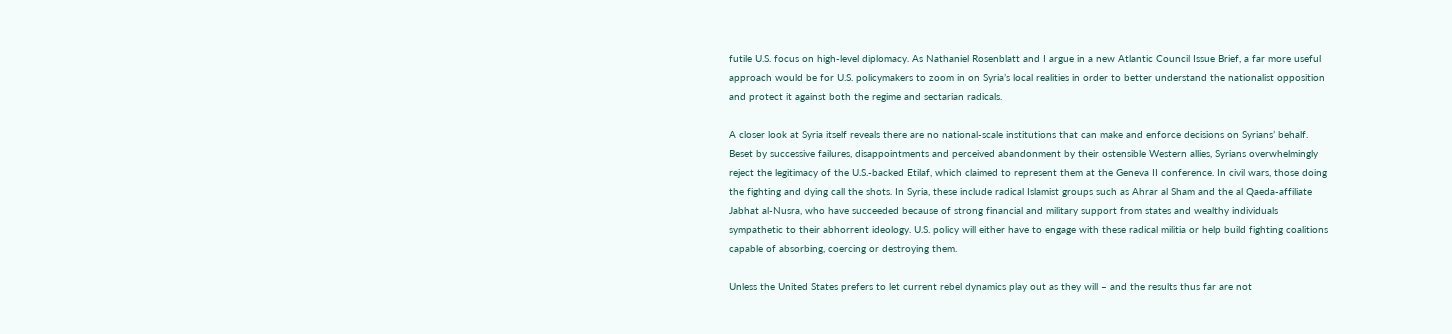futile U.S. focus on high-level diplomacy. As Nathaniel Rosenblatt and I argue in a new Atlantic Council Issue Brief, a far more useful approach would be for U.S. policymakers to zoom in on Syria’s local realities in order to better understand the nationalist opposition and protect it against both the regime and sectarian radicals.

A closer look at Syria itself reveals there are no national-scale institutions that can make and enforce decisions on Syrians’ behalf. Beset by successive failures, disappointments and perceived abandonment by their ostensible Western allies, Syrians overwhelmingly reject the legitimacy of the U.S.-backed Etilaf, which claimed to represent them at the Geneva II conference. In civil wars, those doing the fighting and dying call the shots. In Syria, these include radical Islamist groups such as Ahrar al Sham and the al Qaeda-affiliate Jabhat al-Nusra, who have succeeded because of strong financial and military support from states and wealthy individuals sympathetic to their abhorrent ideology. U.S. policy will either have to engage with these radical militia or help build fighting coalitions capable of absorbing, coercing or destroying them.

Unless the United States prefers to let current rebel dynamics play out as they will – and the results thus far are not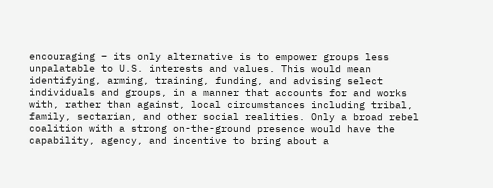encouraging – its only alternative is to empower groups less unpalatable to U.S. interests and values. This would mean identifying, arming, training, funding, and advising select individuals and groups, in a manner that accounts for and works with, rather than against, local circumstances including tribal, family, sectarian, and other social realities. Only a broad rebel coalition with a strong on-the-ground presence would have the capability, agency, and incentive to bring about a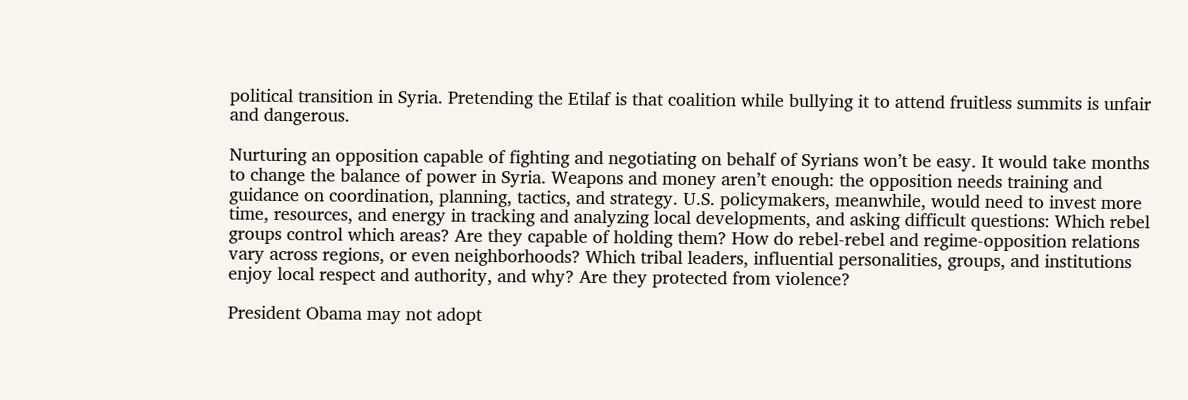political transition in Syria. Pretending the Etilaf is that coalition while bullying it to attend fruitless summits is unfair and dangerous.

Nurturing an opposition capable of fighting and negotiating on behalf of Syrians won’t be easy. It would take months to change the balance of power in Syria. Weapons and money aren’t enough: the opposition needs training and guidance on coordination, planning, tactics, and strategy. U.S. policymakers, meanwhile, would need to invest more time, resources, and energy in tracking and analyzing local developments, and asking difficult questions: Which rebel groups control which areas? Are they capable of holding them? How do rebel-rebel and regime-opposition relations vary across regions, or even neighborhoods? Which tribal leaders, influential personalities, groups, and institutions enjoy local respect and authority, and why? Are they protected from violence?

President Obama may not adopt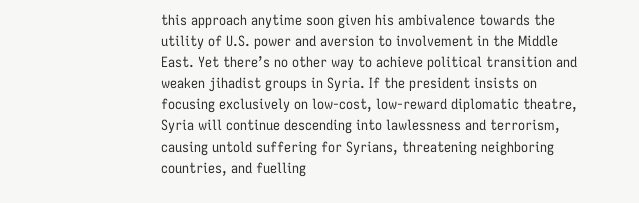this approach anytime soon given his ambivalence towards the utility of U.S. power and aversion to involvement in the Middle East. Yet there’s no other way to achieve political transition and weaken jihadist groups in Syria. If the president insists on focusing exclusively on low-cost, low-reward diplomatic theatre, Syria will continue descending into lawlessness and terrorism, causing untold suffering for Syrians, threatening neighboring countries, and fuelling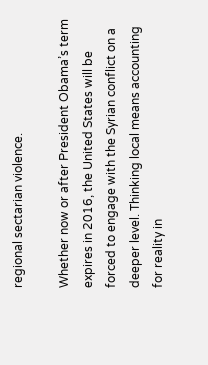regional sectarian violence.

Whether now or after President Obama’s term expires in 2016, the United States will be forced to engage with the Syrian conflict on a deeper level. Thinking local means accounting for reality in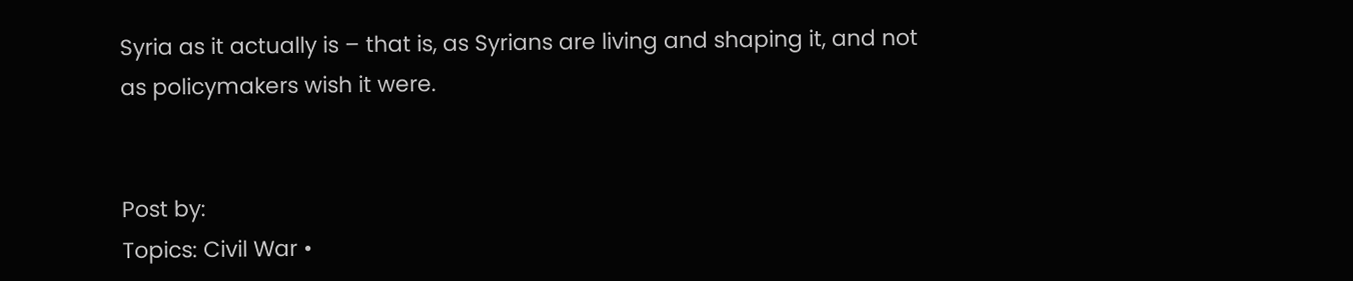Syria as it actually is – that is, as Syrians are living and shaping it, and not as policymakers wish it were.


Post by:
Topics: Civil War •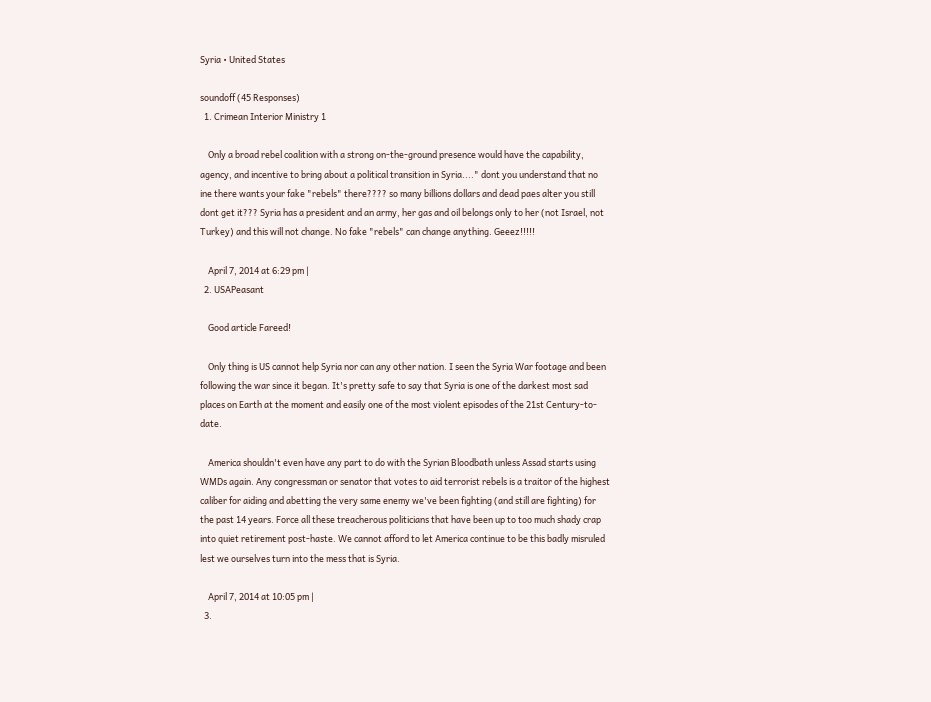Syria • United States

soundoff (45 Responses)
  1. Crimean Interior Ministry 1

    Only a broad rebel coalition with a strong on-the-ground presence would have the capability, agency, and incentive to bring about a political transition in Syria...." dont you understand that no ine there wants your fake "rebels" there???? so many billions dollars and dead paes alter you still dont get it??? Syria has a president and an army, her gas and oil belongs only to her (not Israel, not Turkey) and this will not change. No fake "rebels" can change anything. Geeez!!!!!

    April 7, 2014 at 6:29 pm |
  2. USAPeasant

    Good article Fareed!

    Only thing is US cannot help Syria nor can any other nation. I seen the Syria War footage and been following the war since it began. It's pretty safe to say that Syria is one of the darkest most sad places on Earth at the moment and easily one of the most violent episodes of the 21st Century-to-date.

    America shouldn't even have any part to do with the Syrian Bloodbath unless Assad starts using WMDs again. Any congressman or senator that votes to aid terrorist rebels is a traitor of the highest caliber for aiding and abetting the very same enemy we've been fighting (and still are fighting) for the past 14 years. Force all these treacherous politicians that have been up to too much shady crap into quiet retirement post-haste. We cannot afford to let America continue to be this badly misruled lest we ourselves turn into the mess that is Syria.

    April 7, 2014 at 10:05 pm |
  3.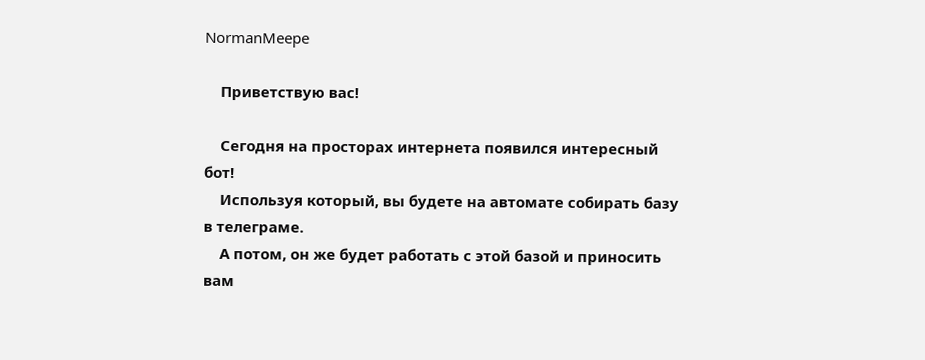NormanMeepe

    Приветствую вас!

    Сегодня на просторах интернета появился интересный бот!
    Используя который, вы будете на автомате собирать базу в телеграме.
    А потом, он же будет работать с этой базой и приносить вам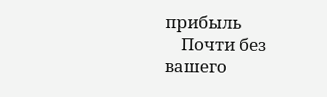прибыль
    Почти без вашего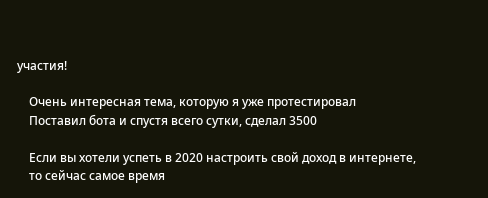участия!

    Очень интересная тема, которую я уже протестировал
    Поставил бота и спустя всего сутки, сделал 3500

    Если вы хотели успеть в 2020 настроить свой доход в интернете,
    то сейчас самое время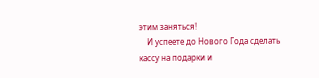этим заняться!
    И успеете до Нового Года сделать кассу на подарки и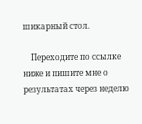шикарный стол.

    Переходите по ссылке ниже и пишите мне о результатах через неделю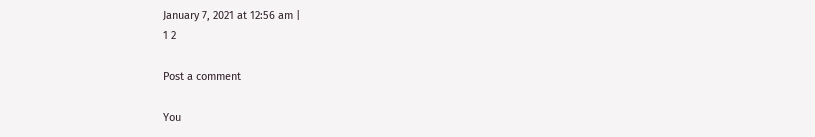January 7, 2021 at 12:56 am |
1 2

Post a comment

You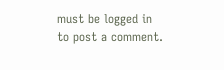must be logged in to post a comment.